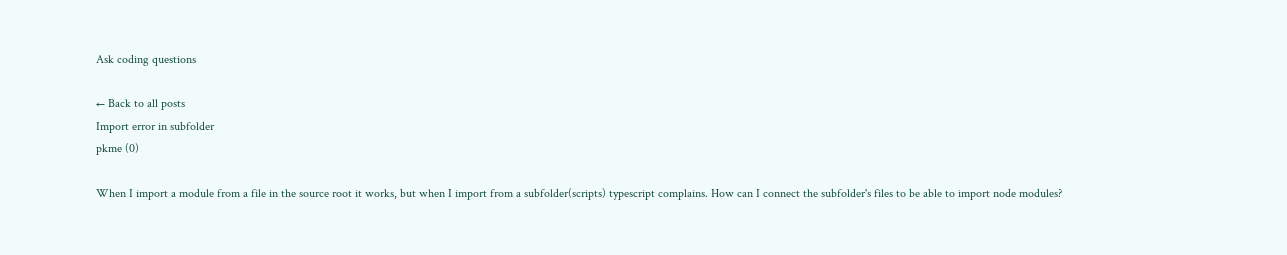Ask coding questions

← Back to all posts
Import error in subfolder
pkme (0)

When I import a module from a file in the source root it works, but when I import from a subfolder(scripts) typescript complains. How can I connect the subfolder's files to be able to import node modules?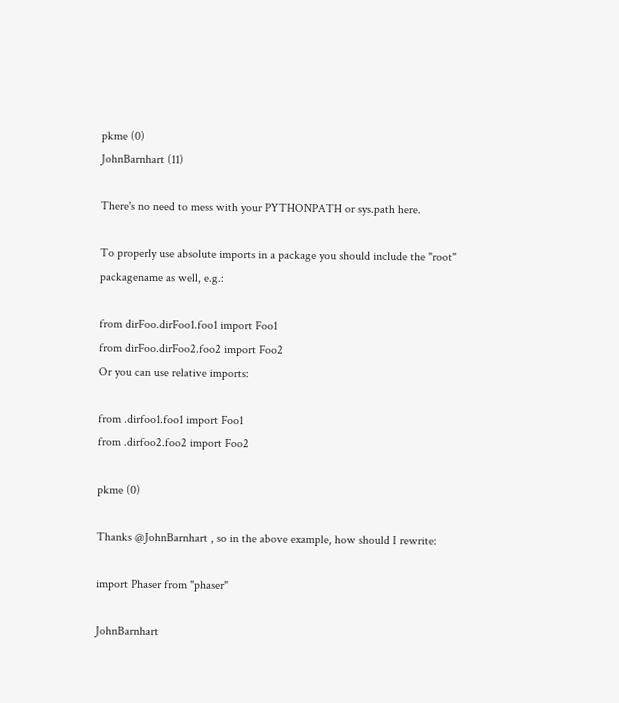pkme (0)
JohnBarnhart (11)

There's no need to mess with your PYTHONPATH or sys.path here.

To properly use absolute imports in a package you should include the "root" packagename as well, e.g.:

from dirFoo.dirFoo1.foo1 import Foo1
from dirFoo.dirFoo2.foo2 import Foo2
Or you can use relative imports:

from .dirfoo1.foo1 import Foo1
from .dirfoo2.foo2 import Foo2

pkme (0)

Thanks @JohnBarnhart , so in the above example, how should I rewrite:

import Phaser from "phaser"

JohnBarnhart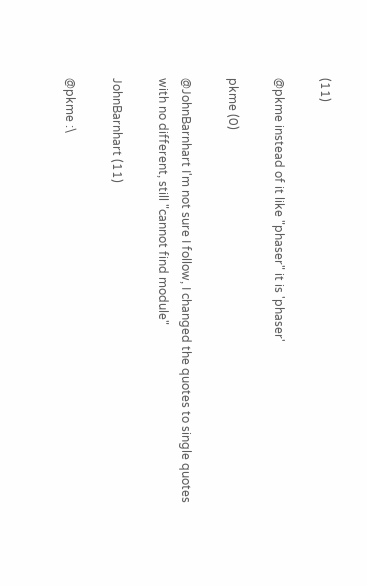(11)

@pkme instead of it like "phaser" it is 'phaser'

pkme (0)

@JohnBarnhart I'm not sure I follow, I changed the quotes to single quotes with no different, still "cannot find module"

JohnBarnhart (11)

@pkme :\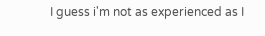I guess i'm not as experienced as I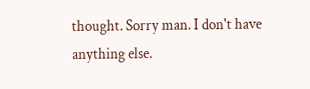thought. Sorry man. I don't have anything else.